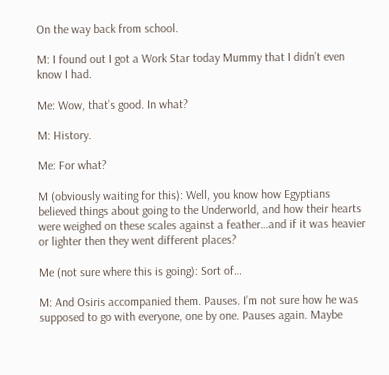On the way back from school.

M: I found out I got a Work Star today Mummy that I didn’t even know I had.

Me: Wow, that’s good. In what?

M: History.

Me: For what?

M (obviously waiting for this): Well, you know how Egyptians believed things about going to the Underworld, and how their hearts were weighed on these scales against a feather…and if it was heavier or lighter then they went different places?

Me (not sure where this is going): Sort of…

M: And Osiris accompanied them. Pauses. I’m not sure how he was supposed to go with everyone, one by one. Pauses again. Maybe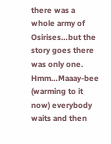there was a whole army of Osirises…but the story goes there was only one. Hmm…Maaay-bee (warming to it now) everybody waits and then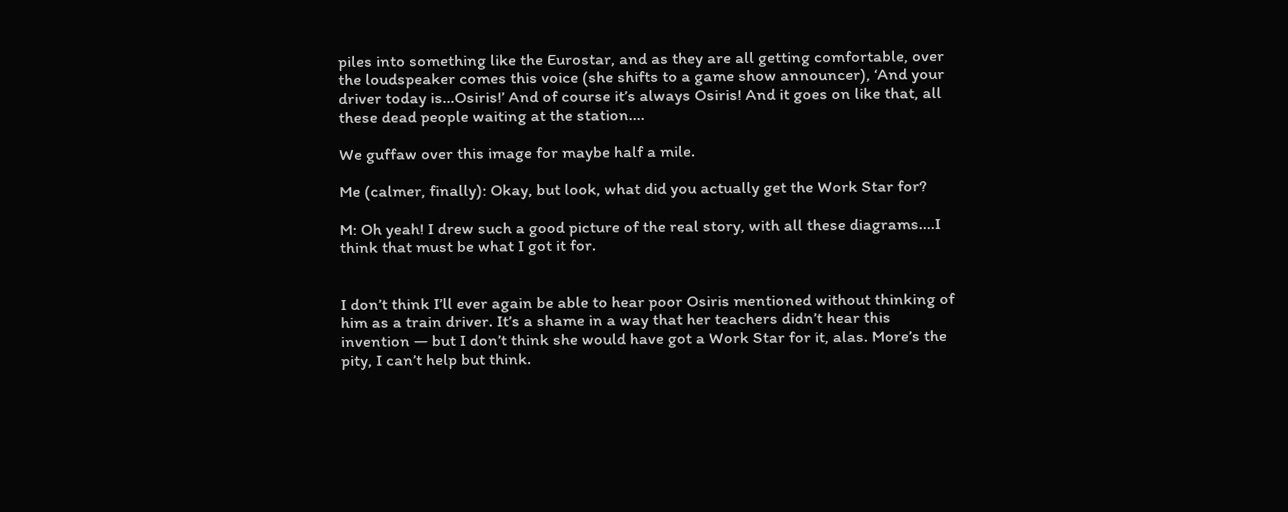piles into something like the Eurostar, and as they are all getting comfortable, over the loudspeaker comes this voice (she shifts to a game show announcer), ‘And your driver today is…Osiris!’ And of course it’s always Osiris! And it goes on like that, all these dead people waiting at the station….

We guffaw over this image for maybe half a mile.

Me (calmer, finally): Okay, but look, what did you actually get the Work Star for?

M: Oh yeah! I drew such a good picture of the real story, with all these diagrams….I think that must be what I got it for.


I don’t think I’ll ever again be able to hear poor Osiris mentioned without thinking of him as a train driver. It’s a shame in a way that her teachers didn’t hear this invention — but I don’t think she would have got a Work Star for it, alas. More’s the pity, I can’t help but think.